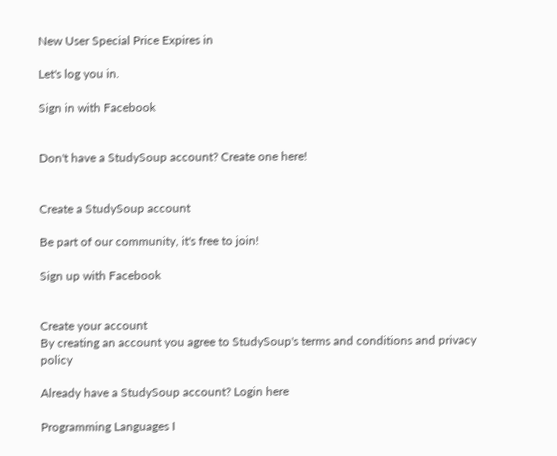New User Special Price Expires in

Let's log you in.

Sign in with Facebook


Don't have a StudySoup account? Create one here!


Create a StudySoup account

Be part of our community, it's free to join!

Sign up with Facebook


Create your account
By creating an account you agree to StudySoup's terms and conditions and privacy policy

Already have a StudySoup account? Login here

Programming Languages I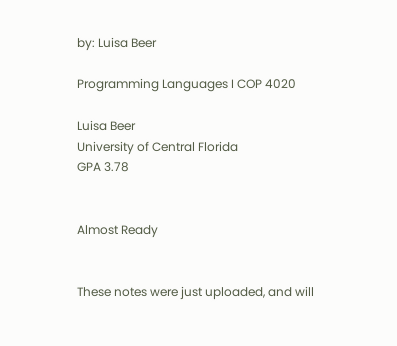by: Luisa Beer

Programming Languages I COP 4020

Luisa Beer
University of Central Florida
GPA 3.78


Almost Ready


These notes were just uploaded, and will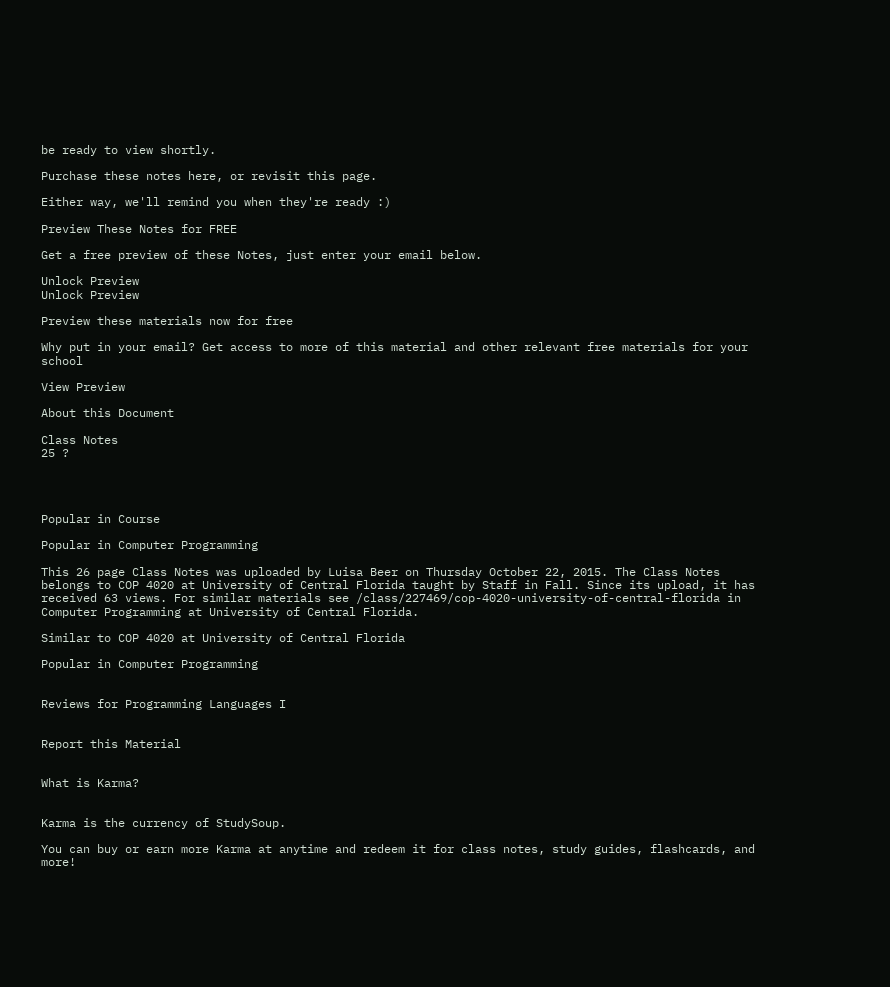be ready to view shortly.

Purchase these notes here, or revisit this page.

Either way, we'll remind you when they're ready :)

Preview These Notes for FREE

Get a free preview of these Notes, just enter your email below.

Unlock Preview
Unlock Preview

Preview these materials now for free

Why put in your email? Get access to more of this material and other relevant free materials for your school

View Preview

About this Document

Class Notes
25 ?




Popular in Course

Popular in Computer Programming

This 26 page Class Notes was uploaded by Luisa Beer on Thursday October 22, 2015. The Class Notes belongs to COP 4020 at University of Central Florida taught by Staff in Fall. Since its upload, it has received 63 views. For similar materials see /class/227469/cop-4020-university-of-central-florida in Computer Programming at University of Central Florida.

Similar to COP 4020 at University of Central Florida

Popular in Computer Programming


Reviews for Programming Languages I


Report this Material


What is Karma?


Karma is the currency of StudySoup.

You can buy or earn more Karma at anytime and redeem it for class notes, study guides, flashcards, and more!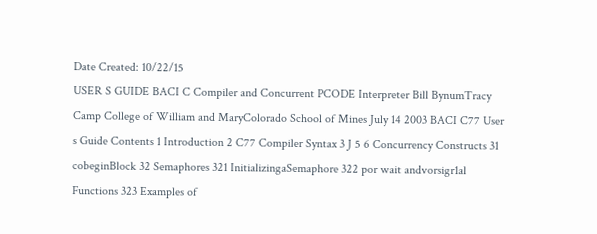Date Created: 10/22/15
USER S GUIDE BACI C Compiler and Concurrent PCODE Interpreter Bill BynumTracy Camp College of William and MaryColorado School of Mines July 14 2003 BACI C77 User s Guide Contents 1 Introduction 2 C77 Compiler Syntax 3 J 5 6 Concurrency Constructs 31 cobeginBlock 32 Semaphores 321 InitializingaSemaphore 322 por wait andvorsigr1al Functions 323 Examples of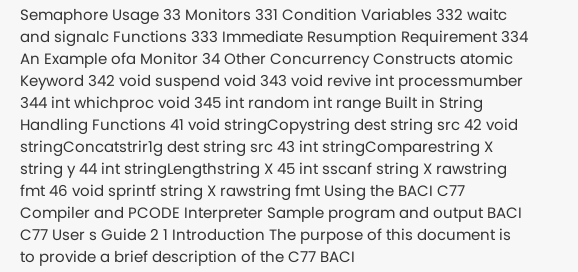Semaphore Usage 33 Monitors 331 Condition Variables 332 waitc and signalc Functions 333 Immediate Resumption Requirement 334 An Example ofa Monitor 34 Other Concurrency Constructs atomic Keyword 342 void suspend void 343 void revive int processmumber 344 int whichproc void 345 int random int range Built in String Handling Functions 41 void stringCopystring dest string src 42 void stringConcatstrir1g dest string src 43 int stringComparestring X string y 44 int stringLengthstring X 45 int sscanf string X rawstring fmt 46 void sprintf string X rawstring fmt Using the BACI C77 Compiler and PCODE Interpreter Sample program and output BACI C77 User s Guide 2 1 Introduction The purpose of this document is to provide a brief description of the C77 BACI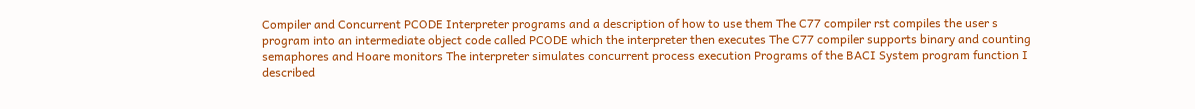Compiler and Concurrent PCODE Interpreter programs and a description of how to use them The C77 compiler rst compiles the user s program into an intermediate object code called PCODE which the interpreter then executes The C77 compiler supports binary and counting semaphores and Hoare monitors The interpreter simulates concurrent process execution Programs of the BACI System program function I described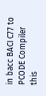in bacc BACI C77 to PCODE Compiler this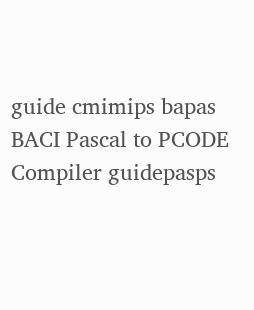guide cmimips bapas BACI Pascal to PCODE Compiler guidepasps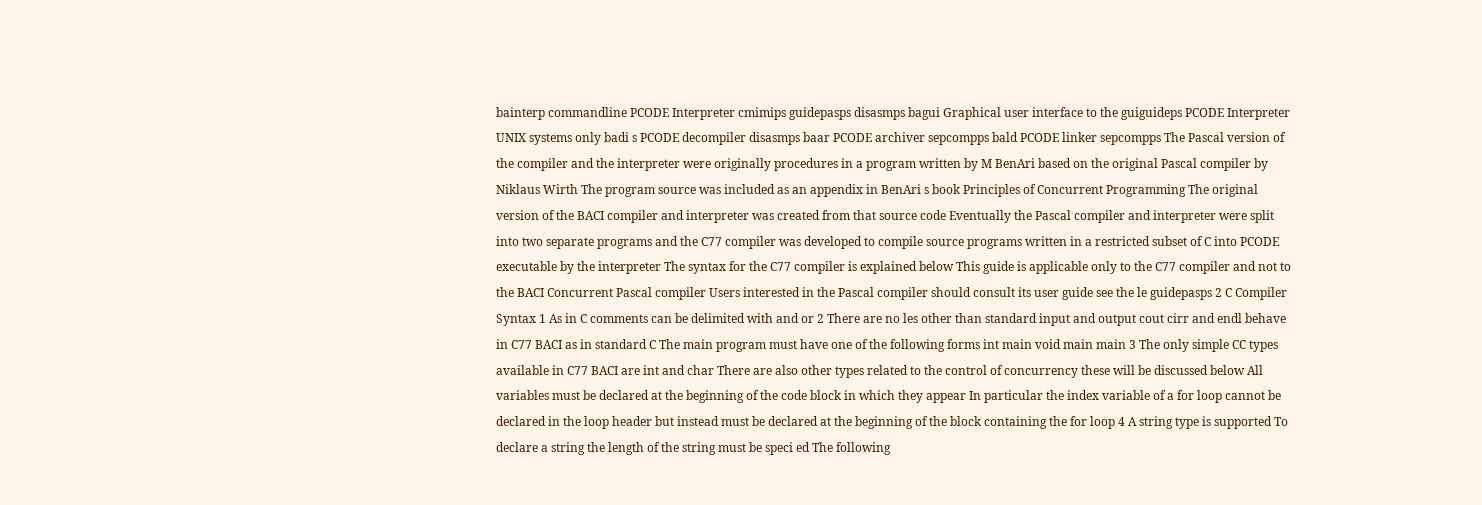bainterp commandline PCODE Interpreter cmimips guidepasps disasmps bagui Graphical user interface to the guiguideps PCODE Interpreter UNIX systems only badi s PCODE decompiler disasmps baar PCODE archiver sepcompps bald PCODE linker sepcompps The Pascal version of the compiler and the interpreter were originally procedures in a program written by M BenAri based on the original Pascal compiler by Niklaus Wirth The program source was included as an appendix in BenAri s book Principles of Concurrent Programming The original version of the BACI compiler and interpreter was created from that source code Eventually the Pascal compiler and interpreter were split into two separate programs and the C77 compiler was developed to compile source programs written in a restricted subset of C into PCODE executable by the interpreter The syntax for the C77 compiler is explained below This guide is applicable only to the C77 compiler and not to the BACI Concurrent Pascal compiler Users interested in the Pascal compiler should consult its user guide see the le guidepasps 2 C Compiler Syntax 1 As in C comments can be delimited with and or 2 There are no les other than standard input and output cout cirr and endl behave in C77 BACI as in standard C The main program must have one of the following forms int main void main main 3 The only simple CC types available in C77 BACI are int and char There are also other types related to the control of concurrency these will be discussed below All variables must be declared at the beginning of the code block in which they appear In particular the index variable of a for loop cannot be declared in the loop header but instead must be declared at the beginning of the block containing the for loop 4 A string type is supported To declare a string the length of the string must be speci ed The following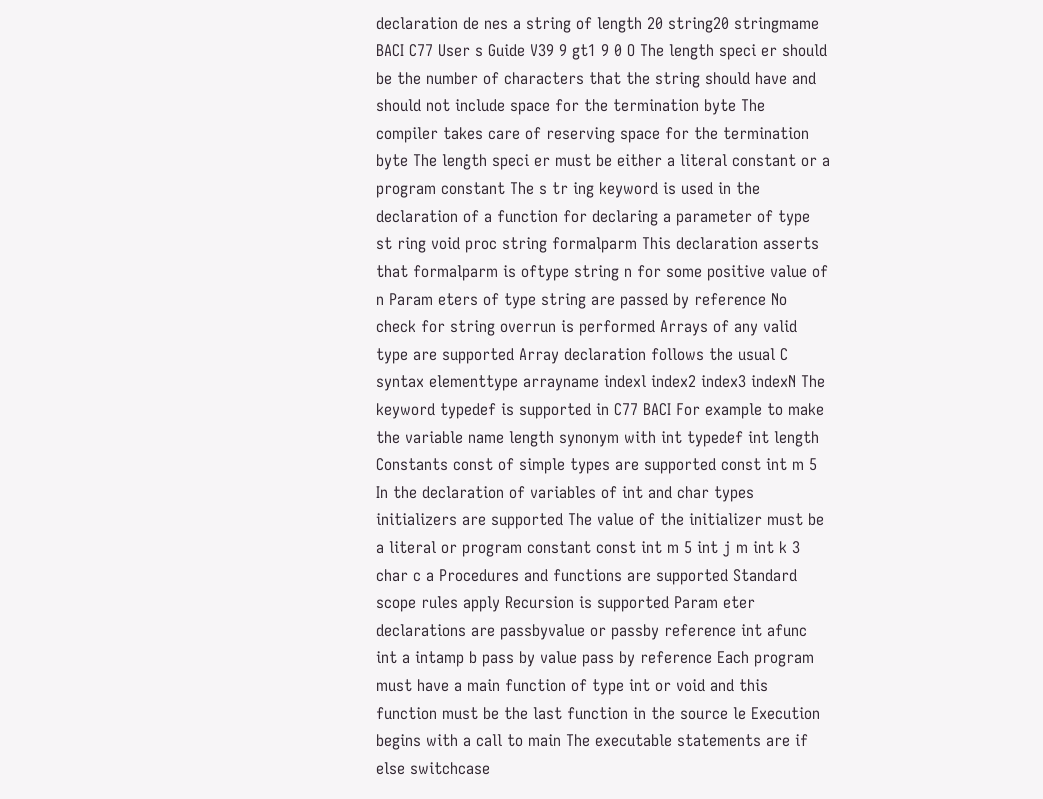declaration de nes a string of length 20 string20 stringmame BACI C77 User s Guide V39 9 gt1 9 0 O The length speci er should be the number of characters that the string should have and should not include space for the termination byte The compiler takes care of reserving space for the termination byte The length speci er must be either a literal constant or a program constant The s tr ing keyword is used in the declaration of a function for declaring a parameter of type st ring void proc string formalparm This declaration asserts that formalparm is oftype string n for some positive value of n Param eters of type string are passed by reference No check for string overrun is performed Arrays of any valid type are supported Array declaration follows the usual C syntax elementtype arrayname indexl index2 index3 indexN The keyword typedef is supported in C77 BACI For example to make the variable name length synonym with int typedef int length Constants const of simple types are supported const int m 5 In the declaration of variables of int and char types initializers are supported The value of the initializer must be a literal or program constant const int m 5 int j m int k 3 char c a Procedures and functions are supported Standard scope rules apply Recursion is supported Param eter declarations are passbyvalue or passby reference int afunc int a intamp b pass by value pass by reference Each program must have a main function of type int or void and this function must be the last function in the source le Execution begins with a call to main The executable statements are if else switchcase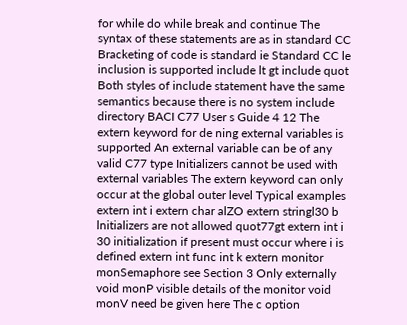for while do while break and continue The syntax of these statements are as in standard CC Bracketing of code is standard ie Standard CC le inclusion is supported include lt gt include quot Both styles of include statement have the same semantics because there is no system include directory BACI C77 User s Guide 4 12 The extern keyword for de ning external variables is supported An external variable can be of any valid C77 type Initializers cannot be used with external variables The extern keyword can only occur at the global outer level Typical examples extern int i extern char alZO extern stringl30 b lnitializers are not allowed quot77gt extern int i 30 initialization if present must occur where i is defined extern int func int k extern monitor monSemaphore see Section 3 Only externally void monP visible details of the monitor void monV need be given here The c option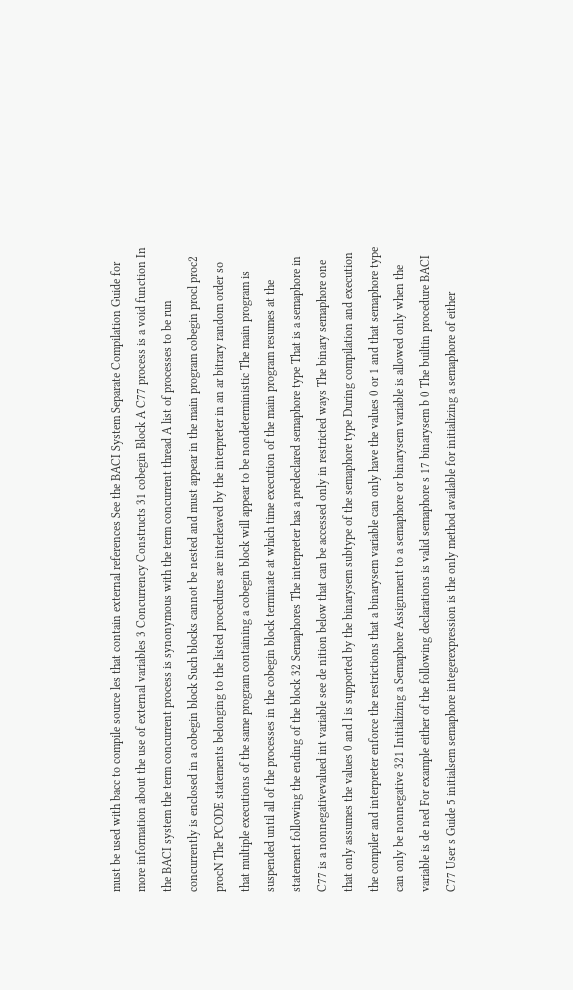must be used with bacc to compile source les that contain external references See the BACI System Separate Compilation Guide for more information about the use of external variables 3 Concurrency Constructs 31 cobegin Block A C77 process is a void function In the BACI system the term concurrent process is synonymous with the term concurrent thread A list of processes to be run concurrently is enclosed in a cobegin block Such blocks cannot be nested and must appear in the main program cobegin procl proc2 procN The PCODE statements belonging to the listed procedures are interleaved by the interpreter in an ar bitrary random order so that multiple executions of the same program containing a cobegin block will appear to be nondeterministic The main program is suspended until all of the processes in the cobegin block terminate at which time execution of the main program resumes at the statement following the ending of the block 32 Semaphores The interpreter has a predeclared semaphore type That is a semaphore in C77 is a nonnegativevalued int variable see de nition below that can be accessed only in restricted ways The binary semaphore one that only assumes the values 0 and l is supported by the binarysem subtype of the semaphore type During compilation and execution the compiler and interpreter enforce the restrictions that a binarysem variable can only have the values 0 or 1 and that semaphore type can only be nonnegative 321 Initializing a Semaphore Assignment to a semaphore or binarysem variable is allowed only when the variable is de ned For example either of the following declarations is valid semaphore s 17 binarysem b 0 The builtin procedure BACI C77 User s Guide 5 initialsem semaphore integerexpression is the only method available for initializing a semaphore of either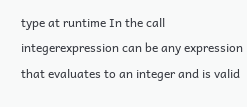type at runtime In the call integerexpression can be any expression that evaluates to an integer and is valid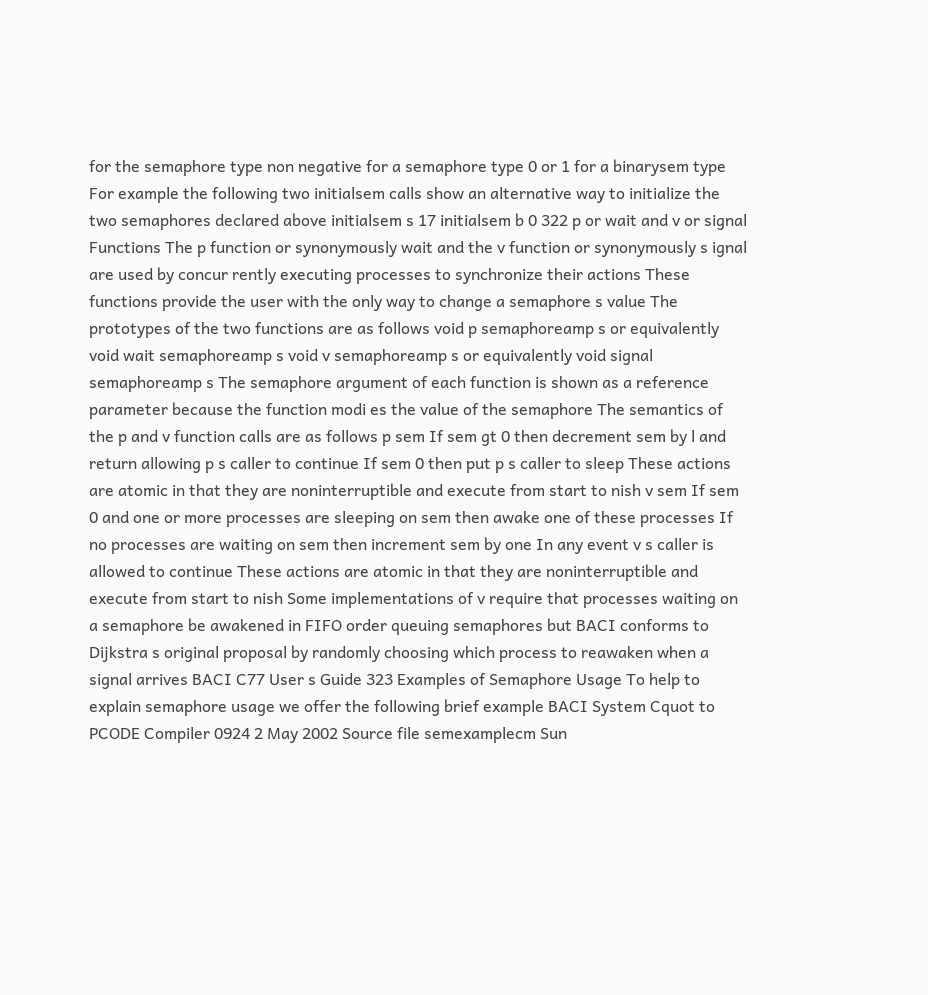for the semaphore type non negative for a semaphore type 0 or 1 for a binarysem type For example the following two initialsem calls show an alternative way to initialize the two semaphores declared above initialsem s 17 initialsem b 0 322 p or wait and v or signal Functions The p function or synonymously wait and the v function or synonymously s ignal are used by concur rently executing processes to synchronize their actions These functions provide the user with the only way to change a semaphore s value The prototypes of the two functions are as follows void p semaphoreamp s or equivalently void wait semaphoreamp s void v semaphoreamp s or equivalently void signal semaphoreamp s The semaphore argument of each function is shown as a reference parameter because the function modi es the value of the semaphore The semantics of the p and v function calls are as follows p sem If sem gt 0 then decrement sem by l and return allowing p s caller to continue If sem 0 then put p s caller to sleep These actions are atomic in that they are noninterruptible and execute from start to nish v sem If sem 0 and one or more processes are sleeping on sem then awake one of these processes If no processes are waiting on sem then increment sem by one In any event v s caller is allowed to continue These actions are atomic in that they are noninterruptible and execute from start to nish Some implementations of v require that processes waiting on a semaphore be awakened in FIFO order queuing semaphores but BACI conforms to Dijkstra s original proposal by randomly choosing which process to reawaken when a signal arrives BACI C77 User s Guide 323 Examples of Semaphore Usage To help to explain semaphore usage we offer the following brief example BACI System Cquot to PCODE Compiler 0924 2 May 2002 Source file semexamplecm Sun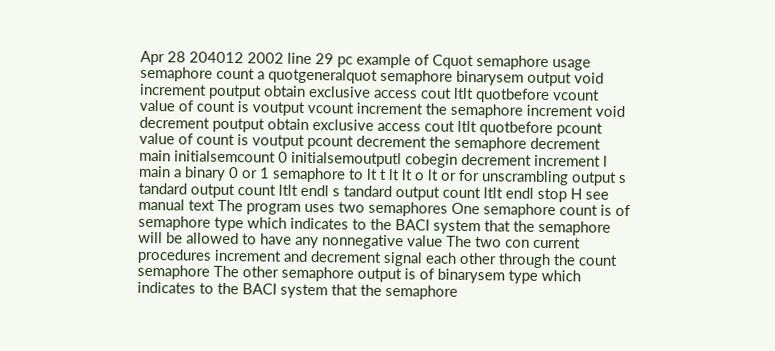Apr 28 204012 2002 line 29 pc example of Cquot semaphore usage semaphore count a quotgeneralquot semaphore binarysem output void increment poutput obtain exclusive access cout ltlt quotbefore vcount value of count is voutput vcount increment the semaphore increment void decrement poutput obtain exclusive access cout ltlt quotbefore pcount value of count is voutput pcount decrement the semaphore decrement main initialsemcount 0 initialsemoutputl cobegin decrement increment l main a binary 0 or 1 semaphore to lt t lt lt o lt or for unscrambling output s tandard output count ltlt endl s tandard output count ltlt endl stop H see manual text The program uses two semaphores One semaphore count is of semaphore type which indicates to the BACI system that the semaphore will be allowed to have any nonnegative value The two con current procedures increment and decrement signal each other through the count semaphore The other semaphore output is of binarysem type which indicates to the BACI system that the semaphore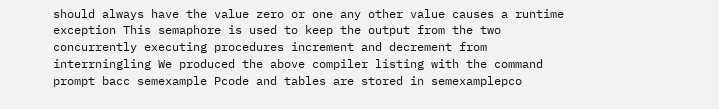should always have the value zero or one any other value causes a runtime exception This semaphore is used to keep the output from the two concurrently executing procedures increment and decrement from interrningling We produced the above compiler listing with the command prompt bacc semexample Pcode and tables are stored in semexamplepco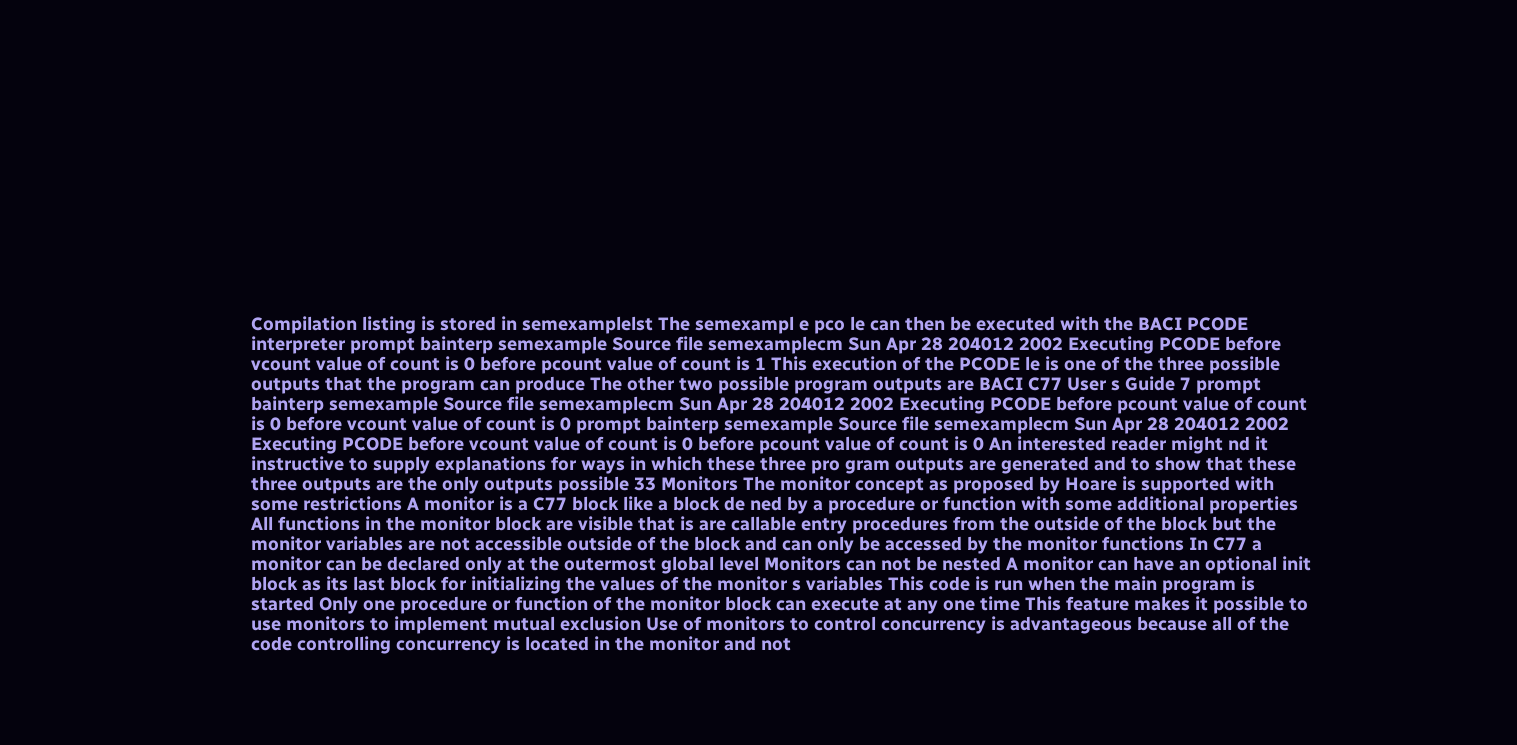Compilation listing is stored in semexamplelst The semexampl e pco le can then be executed with the BACI PCODE interpreter prompt bainterp semexample Source file semexamplecm Sun Apr 28 204012 2002 Executing PCODE before vcount value of count is 0 before pcount value of count is 1 This execution of the PCODE le is one of the three possible outputs that the program can produce The other two possible program outputs are BACI C77 User s Guide 7 prompt bainterp semexample Source file semexamplecm Sun Apr 28 204012 2002 Executing PCODE before pcount value of count is 0 before vcount value of count is 0 prompt bainterp semexample Source file semexamplecm Sun Apr 28 204012 2002 Executing PCODE before vcount value of count is 0 before pcount value of count is 0 An interested reader might nd it instructive to supply explanations for ways in which these three pro gram outputs are generated and to show that these three outputs are the only outputs possible 33 Monitors The monitor concept as proposed by Hoare is supported with some restrictions A monitor is a C77 block like a block de ned by a procedure or function with some additional properties All functions in the monitor block are visible that is are callable entry procedures from the outside of the block but the monitor variables are not accessible outside of the block and can only be accessed by the monitor functions In C77 a monitor can be declared only at the outermost global level Monitors can not be nested A monitor can have an optional init block as its last block for initializing the values of the monitor s variables This code is run when the main program is started Only one procedure or function of the monitor block can execute at any one time This feature makes it possible to use monitors to implement mutual exclusion Use of monitors to control concurrency is advantageous because all of the code controlling concurrency is located in the monitor and not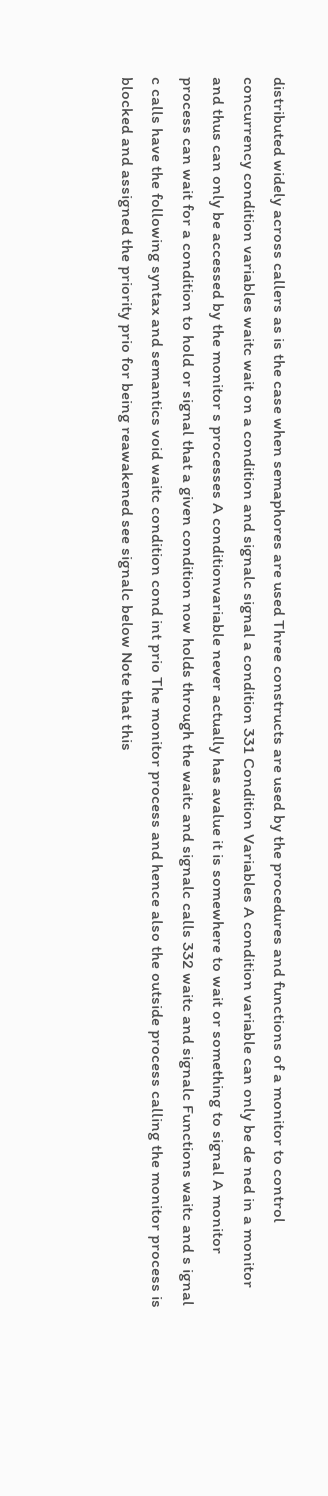distributed widely across callers as is the case when semaphores are used Three constructs are used by the procedures and functions of a monitor to control concurrency condition variables waitc wait on a condition and signalc signal a condition 331 Condition Variables A condition variable can only be de ned in a monitor and thus can only be accessed by the monitor s processes A conditionvariable never actually has avalue it is somewhere to wait or something to signal A monitor process can wait for a condition to hold or signal that a given condition now holds through the waitc and signalc calls 332 waitc and signalc Functions waitc and s ignal c calls have the following syntax and semantics void waitc condition cond int prio The monitor process and hence also the outside process calling the monitor process is blocked and assigned the priority prio for being reawakened see signalc below Note that this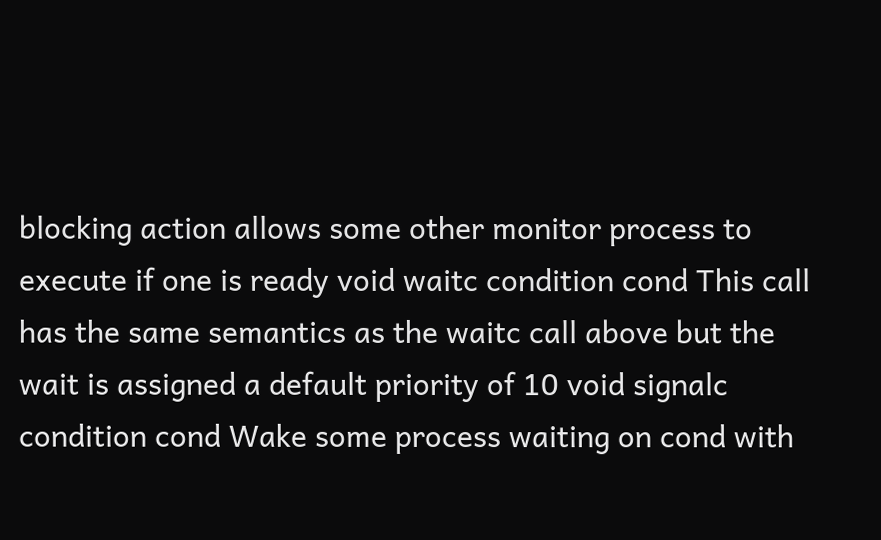blocking action allows some other monitor process to execute if one is ready void waitc condition cond This call has the same semantics as the waitc call above but the wait is assigned a default priority of 10 void signalc condition cond Wake some process waiting on cond with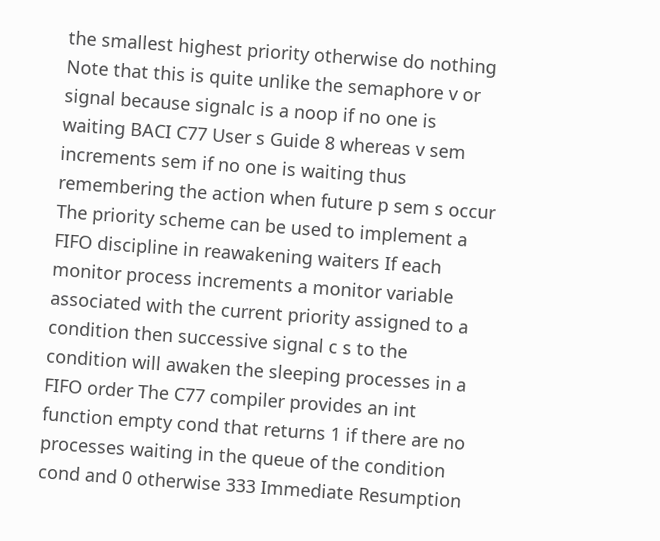the smallest highest priority otherwise do nothing Note that this is quite unlike the semaphore v or signal because signalc is a noop if no one is waiting BACI C77 User s Guide 8 whereas v sem increments sem if no one is waiting thus remembering the action when future p sem s occur The priority scheme can be used to implement a FIFO discipline in reawakening waiters If each monitor process increments a monitor variable associated with the current priority assigned to a condition then successive signal c s to the condition will awaken the sleeping processes in a FIFO order The C77 compiler provides an int function empty cond that returns 1 if there are no processes waiting in the queue of the condition cond and 0 otherwise 333 Immediate Resumption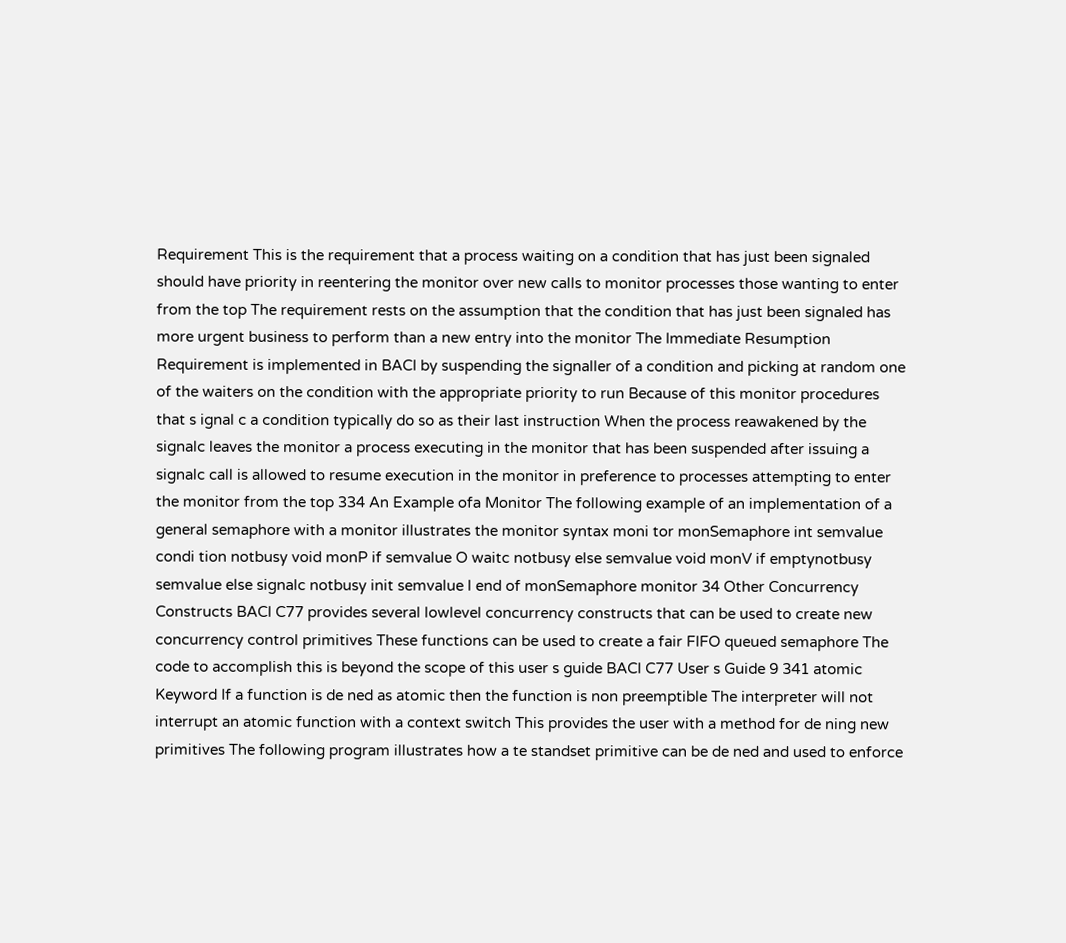Requirement This is the requirement that a process waiting on a condition that has just been signaled should have priority in reentering the monitor over new calls to monitor processes those wanting to enter from the top The requirement rests on the assumption that the condition that has just been signaled has more urgent business to perform than a new entry into the monitor The Immediate Resumption Requirement is implemented in BACI by suspending the signaller of a condition and picking at random one of the waiters on the condition with the appropriate priority to run Because of this monitor procedures that s ignal c a condition typically do so as their last instruction When the process reawakened by the signalc leaves the monitor a process executing in the monitor that has been suspended after issuing a signalc call is allowed to resume execution in the monitor in preference to processes attempting to enter the monitor from the top 334 An Example ofa Monitor The following example of an implementation of a general semaphore with a monitor illustrates the monitor syntax moni tor monSemaphore int semvalue condi tion notbusy void monP if semvalue O waitc notbusy else semvalue void monV if emptynotbusy semvalue else signalc notbusy init semvalue l end of monSemaphore monitor 34 Other Concurrency Constructs BACI C77 provides several lowlevel concurrency constructs that can be used to create new concurrency control primitives These functions can be used to create a fair FIFO queued semaphore The code to accomplish this is beyond the scope of this user s guide BACI C77 User s Guide 9 341 atomic Keyword If a function is de ned as atomic then the function is non preemptible The interpreter will not interrupt an atomic function with a context switch This provides the user with a method for de ning new primitives The following program illustrates how a te standset primitive can be de ned and used to enforce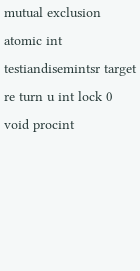mutual exclusion atomic int testiandisemintsr target re turn u int lock 0 void procint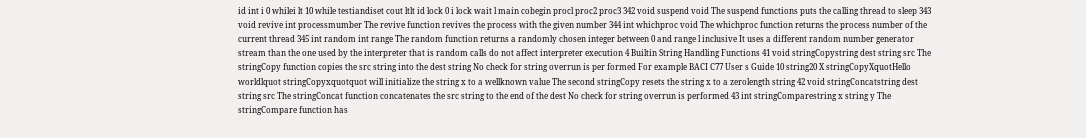id int i 0 whilei lt 10 while testiandiset cout ltlt id lock 0 i lock wait l main cobegin procl proc2 proc3 342 void suspend void The suspend functions puts the calling thread to sleep 343 void revive int processmumber The revive function revives the process with the given number 344 int whichproc void The whichproc function returns the process number of the current thread 345 int random int range The random function returns a randomly chosen integer between 0 and range l inclusive It uses a different random number generator stream than the one used by the interpreter that is random calls do not affect interpreter execution 4 Builtin String Handling Functions 41 void stringCopystring dest string src The stringCopy function copies the src string into the dest string No check for string overrun is per formed For example BACI C77 User s Guide 10 string20 X stringCopyXquotHello worldlquot stringCopyxquotquot will initialize the string x to a wellknown value The second stringCopy resets the string x to a zerolength string 42 void stringConcatstring dest string src The stringConcat function concatenates the src string to the end of the dest No check for string overrun is performed 43 int stringComparestring x string y The stringCompare function has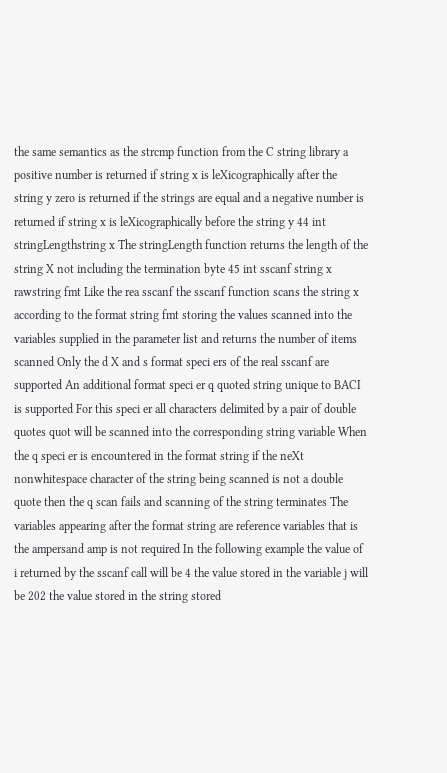the same semantics as the strcmp function from the C string library a positive number is returned if string x is leXicographically after the string y zero is returned if the strings are equal and a negative number is returned if string x is leXicographically before the string y 44 int stringLengthstring x The stringLength function returns the length of the string X not including the termination byte 45 int sscanf string x rawstring fmt Like the rea sscanf the sscanf function scans the string x according to the format string fmt storing the values scanned into the variables supplied in the parameter list and returns the number of items scanned Only the d X and s format speci ers of the real sscanf are supported An additional format speci er q quoted string unique to BACI is supported For this speci er all characters delimited by a pair of double quotes quot will be scanned into the corresponding string variable When the q speci er is encountered in the format string if the neXt nonwhitespace character of the string being scanned is not a double quote then the q scan fails and scanning of the string terminates The variables appearing after the format string are reference variables that is the ampersand amp is not required In the following example the value of i returned by the sscanf call will be 4 the value stored in the variable j will be 202 the value stored in the string stored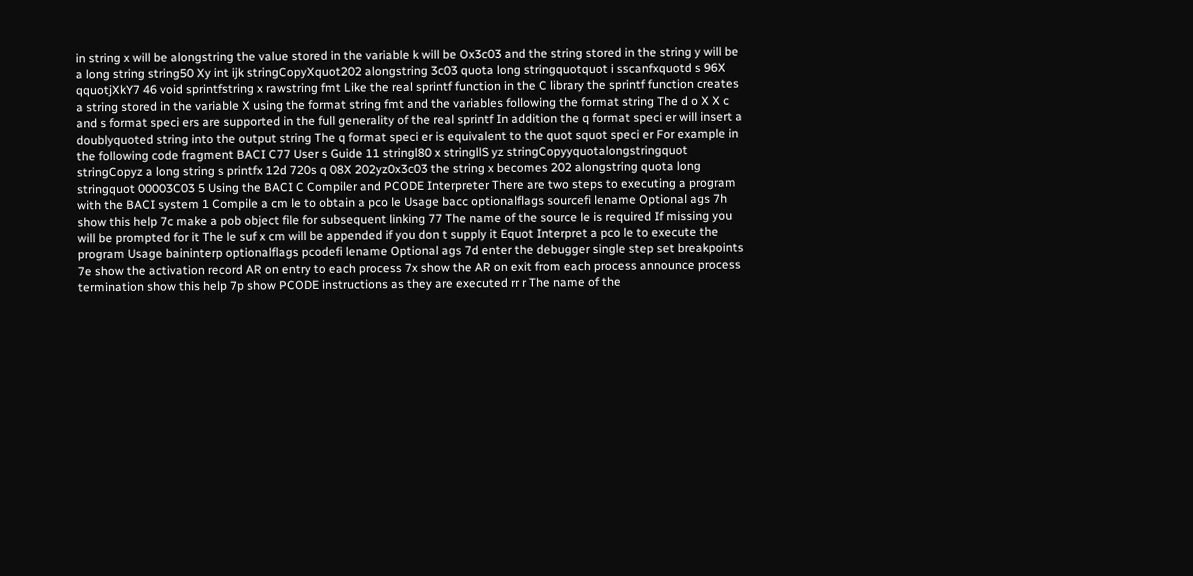in string x will be alongstring the value stored in the variable k will be Ox3c03 and the string stored in the string y will be a long string string50 Xy int ijk stringCopyXquot202 alongstring 3c03 quota long stringquotquot i sscanfxquotd s 96X qquotjXkY7 46 void sprintfstring x rawstring fmt Like the real sprintf function in the C library the sprintf function creates a string stored in the variable X using the format string fmt and the variables following the format string The d o X X c and s format speci ers are supported in the full generality of the real sprintf In addition the q format speci er will insert a doublyquoted string into the output string The q format speci er is equivalent to the quot squot speci er For example in the following code fragment BACI C77 User s Guide 11 stringl80 x stringllS yz stringCopyyquotalongstringquot stringCopyz a long string s printfx 12d 720s q 08X 202yz0x3c03 the string x becomes 202 alongstring quota long stringquot 00003C03 5 Using the BACI C Compiler and PCODE Interpreter There are two steps to executing a program with the BACI system 1 Compile a cm le to obtain a pco le Usage bacc optionalflags sourcefi lename Optional ags 7h show this help 7c make a pob object file for subsequent linking 77 The name of the source le is required If missing you will be prompted for it The le suf x cm will be appended if you don t supply it Equot Interpret a pco le to execute the program Usage baininterp optionalflags pcodefi lename Optional ags 7d enter the debugger single step set breakpoints 7e show the activation record AR on entry to each process 7x show the AR on exit from each process announce process termination show this help 7p show PCODE instructions as they are executed rr r The name of the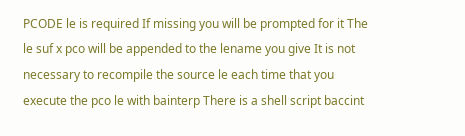PCODE le is required If missing you will be prompted for it The le suf x pco will be appended to the lename you give It is not necessary to recompile the source le each time that you execute the pco le with bainterp There is a shell script baccint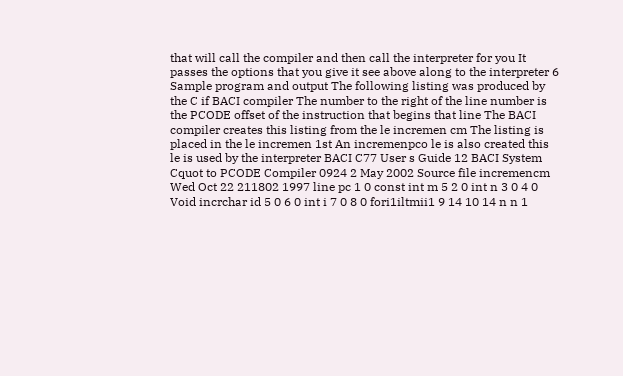that will call the compiler and then call the interpreter for you It passes the options that you give it see above along to the interpreter 6 Sample program and output The following listing was produced by the C if BACI compiler The number to the right of the line number is the PCODE offset of the instruction that begins that line The BACI compiler creates this listing from the le incremen cm The listing is placed in the le incremen 1st An incremenpco le is also created this le is used by the interpreter BACI C77 User s Guide 12 BACI System Cquot to PCODE Compiler 0924 2 May 2002 Source file incremencm Wed Oct 22 211802 1997 line pc 1 0 const int m 5 2 0 int n 3 0 4 0 Void incrchar id 5 0 6 0 int i 7 0 8 0 fori1iltmii1 9 14 10 14 n n 1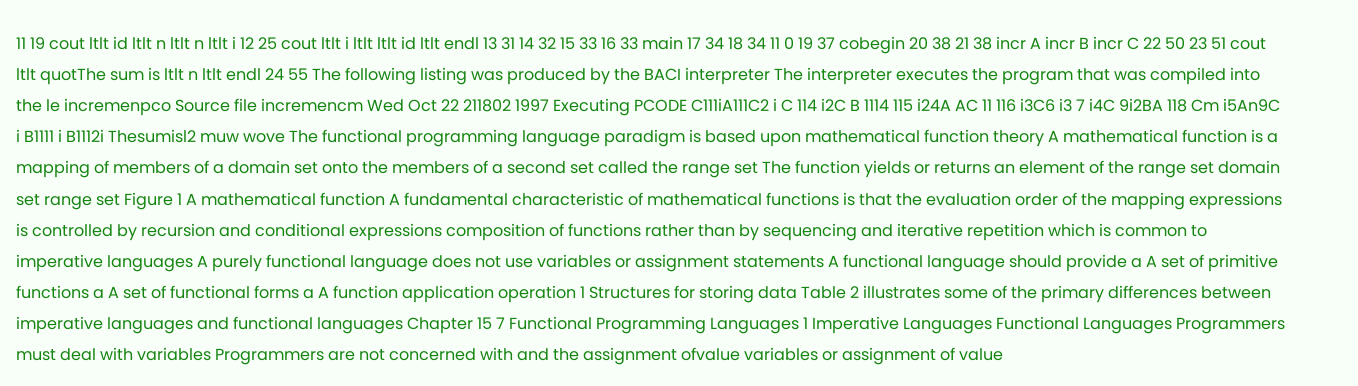11 19 cout ltlt id ltlt n ltlt n ltlt i 12 25 cout ltlt i ltlt ltlt id ltlt endl 13 31 14 32 15 33 16 33 main 17 34 18 34 11 0 19 37 cobegin 20 38 21 38 incr A incr B incr C 22 50 23 51 cout ltlt quotThe sum is ltlt n ltlt endl 24 55 The following listing was produced by the BACI interpreter The interpreter executes the program that was compiled into the le incremenpco Source file incremencm Wed Oct 22 211802 1997 Executing PCODE C111iA111C2 i C 114 i2C B 1114 115 i24A AC 11 116 i3C6 i3 7 i4C 9i2BA 118 Cm i5An9C i B1111 i B1112i Thesumisl2 muw wove The functional programming language paradigm is based upon mathematical function theory A mathematical function is a mapping of members of a domain set onto the members of a second set called the range set The function yields or returns an element of the range set domain set range set Figure 1 A mathematical function A fundamental characteristic of mathematical functions is that the evaluation order of the mapping expressions is controlled by recursion and conditional expressions composition of functions rather than by sequencing and iterative repetition which is common to imperative languages A purely functional language does not use variables or assignment statements A functional language should provide a A set of primitive functions a A set of functional forms a A function application operation 1 Structures for storing data Table 2 illustrates some of the primary differences between imperative languages and functional languages Chapter 15 7 Functional Programming Languages 1 Imperative Languages Functional Languages Programmers must deal with variables Programmers are not concerned with and the assignment ofvalue variables or assignment of value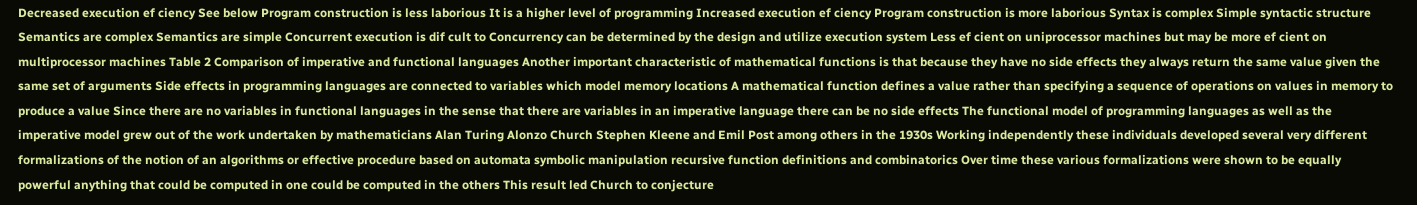Decreased execution ef ciency See below Program construction is less laborious It is a higher level of programming Increased execution ef ciency Program construction is more laborious Syntax is complex Simple syntactic structure Semantics are complex Semantics are simple Concurrent execution is dif cult to Concurrency can be determined by the design and utilize execution system Less ef cient on uniprocessor machines but may be more ef cient on multiprocessor machines Table 2 Comparison of imperative and functional languages Another important characteristic of mathematical functions is that because they have no side effects they always return the same value given the same set of arguments Side effects in programming languages are connected to variables which model memory locations A mathematical function defines a value rather than specifying a sequence of operations on values in memory to produce a value Since there are no variables in functional languages in the sense that there are variables in an imperative language there can be no side effects The functional model of programming languages as well as the imperative model grew out of the work undertaken by mathematicians Alan Turing Alonzo Church Stephen Kleene and Emil Post among others in the 1930s Working independently these individuals developed several very different formalizations of the notion of an algorithms or effective procedure based on automata symbolic manipulation recursive function definitions and combinatorics Over time these various formalizations were shown to be equally powerful anything that could be computed in one could be computed in the others This result led Church to conjecture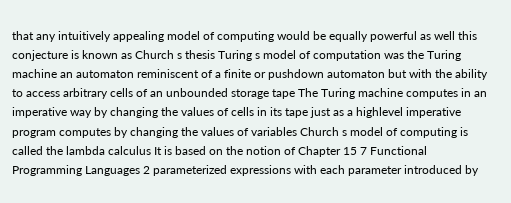that any intuitively appealing model of computing would be equally powerful as well this conjecture is known as Church s thesis Turing s model of computation was the Turing machine an automaton reminiscent of a finite or pushdown automaton but with the ability to access arbitrary cells of an unbounded storage tape The Turing machine computes in an imperative way by changing the values of cells in its tape just as a highlevel imperative program computes by changing the values of variables Church s model of computing is called the lambda calculus It is based on the notion of Chapter 15 7 Functional Programming Languages 2 parameterized expressions with each parameter introduced by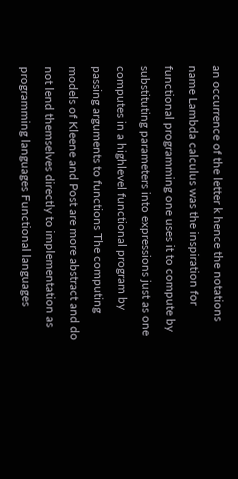an occurrence of the letter k hence the notations name Lambda calculus was the inspiration for functional programming one uses it to compute by substituting parameters into expressions just as one computes in a highlevel functional program by passing arguments to functions The computing models of Kleene and Post are more abstract and do not lend themselves directly to implementation as programming languages Functional languages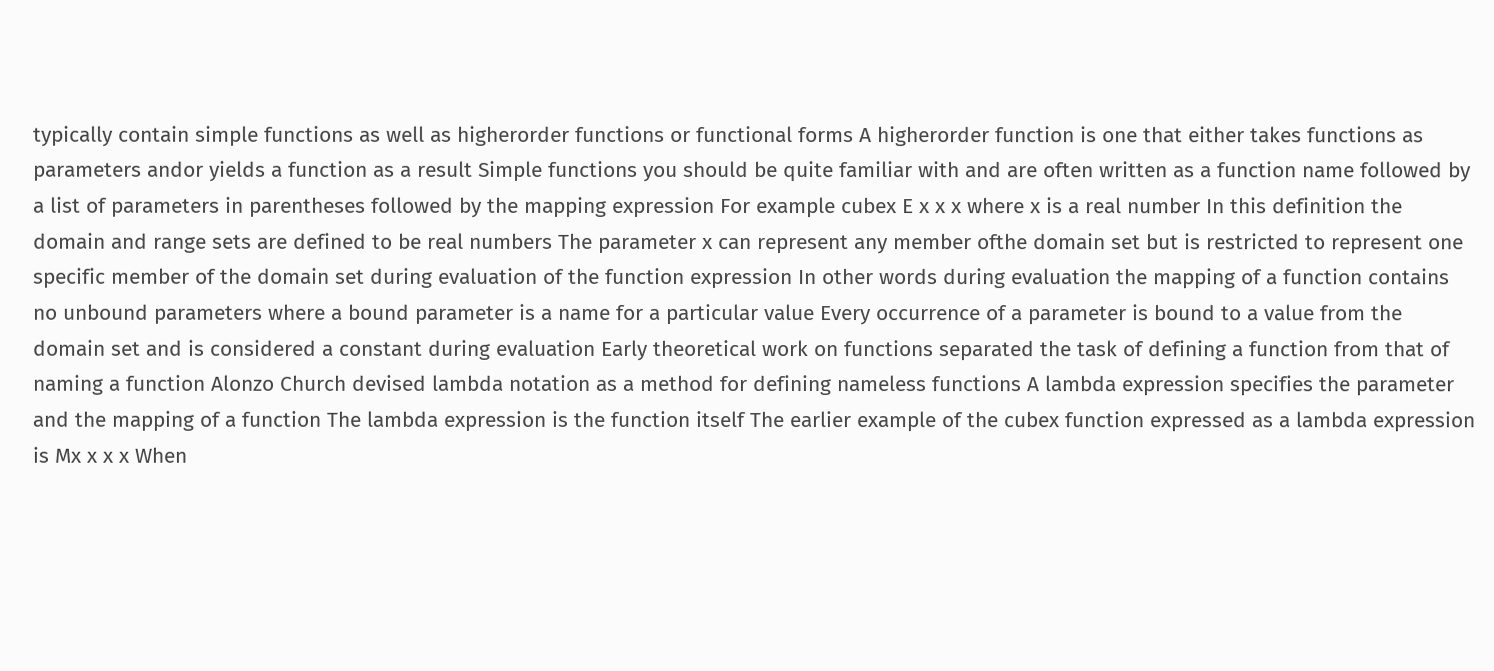typically contain simple functions as well as higherorder functions or functional forms A higherorder function is one that either takes functions as parameters andor yields a function as a result Simple functions you should be quite familiar with and are often written as a function name followed by a list of parameters in parentheses followed by the mapping expression For example cubex E x x x where x is a real number In this definition the domain and range sets are defined to be real numbers The parameter x can represent any member ofthe domain set but is restricted to represent one specific member of the domain set during evaluation of the function expression In other words during evaluation the mapping of a function contains no unbound parameters where a bound parameter is a name for a particular value Every occurrence of a parameter is bound to a value from the domain set and is considered a constant during evaluation Early theoretical work on functions separated the task of defining a function from that of naming a function Alonzo Church devised lambda notation as a method for defining nameless functions A lambda expression specifies the parameter and the mapping of a function The lambda expression is the function itself The earlier example of the cubex function expressed as a lambda expression is Mx x x x When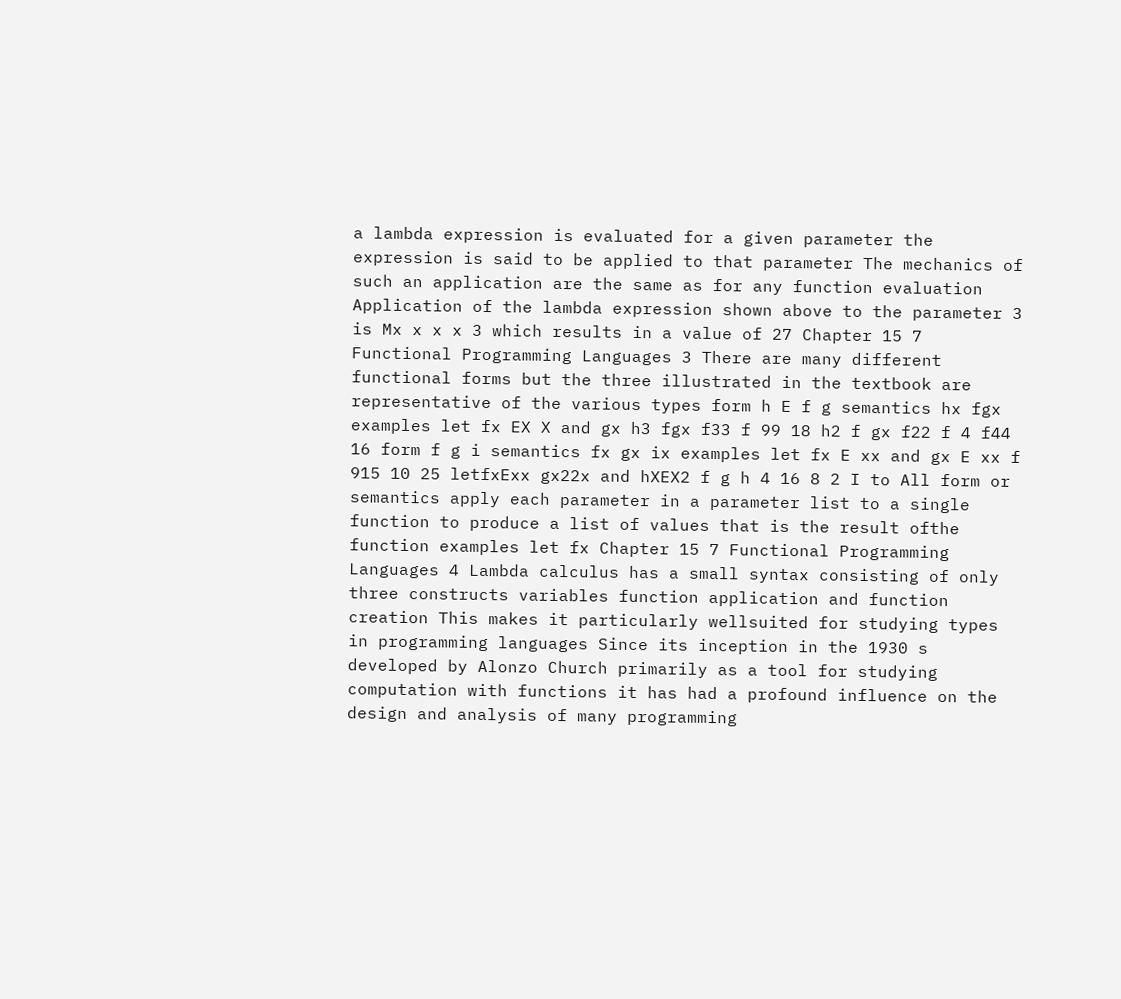a lambda expression is evaluated for a given parameter the expression is said to be applied to that parameter The mechanics of such an application are the same as for any function evaluation Application of the lambda expression shown above to the parameter 3 is Mx x x x 3 which results in a value of 27 Chapter 15 7 Functional Programming Languages 3 There are many different functional forms but the three illustrated in the textbook are representative of the various types form h E f g semantics hx fgx examples let fx EX X and gx h3 fgx f33 f 99 18 h2 f gx f22 f 4 f44 16 form f g i semantics fx gx ix examples let fx E xx and gx E xx f 915 10 25 letfxExx gx22x and hXEX2 f g h 4 16 8 2 I to All form or semantics apply each parameter in a parameter list to a single function to produce a list of values that is the result ofthe function examples let fx Chapter 15 7 Functional Programming Languages 4 Lambda calculus has a small syntax consisting of only three constructs variables function application and function creation This makes it particularly wellsuited for studying types in programming languages Since its inception in the 1930 s developed by Alonzo Church primarily as a tool for studying computation with functions it has had a profound influence on the design and analysis of many programming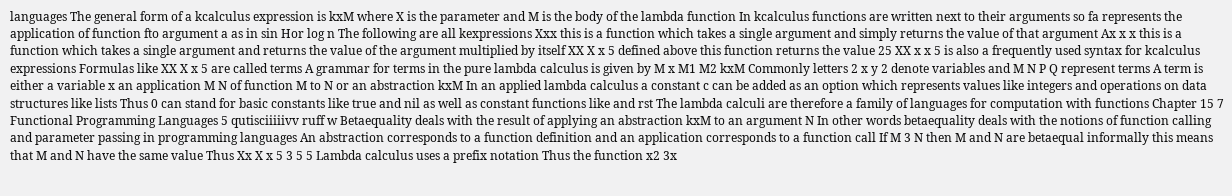languages The general form of a kcalculus expression is kxM where X is the parameter and M is the body of the lambda function In kcalculus functions are written next to their arguments so fa represents the application of function fto argument a as in sin Hor log n The following are all kexpressions Xxx this is a function which takes a single argument and simply returns the value of that argument Ax x x this is a function which takes a single argument and returns the value of the argument multiplied by itself XX X x 5 defined above this function returns the value 25 XX x x 5 is also a frequently used syntax for kcalculus expressions Formulas like XX X x 5 are called terms A grammar for terms in the pure lambda calculus is given by M x M1 M2 kxM Commonly letters 2 x y 2 denote variables and M N P Q represent terms A term is either a variable x an application M N of function M to N or an abstraction kxM In an applied lambda calculus a constant c can be added as an option which represents values like integers and operations on data structures like lists Thus 0 can stand for basic constants like true and nil as well as constant functions like and rst The lambda calculi are therefore a family of languages for computation with functions Chapter 15 7 Functional Programming Languages 5 qutisciiiiivv ruff w Betaequality deals with the result of applying an abstraction kxM to an argument N In other words betaequality deals with the notions of function calling and parameter passing in programming languages An abstraction corresponds to a function definition and an application corresponds to a function call If M 3 N then M and N are betaequal informally this means that M and N have the same value Thus Xx X x 5 3 5 5 Lambda calculus uses a prefix notation Thus the function x2 3x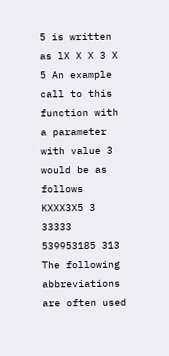5 is written as lX X X 3 X 5 An example call to this function with a parameter with value 3 would be as follows KXXX3X5 3 33333 539953185 313 The following abbreviations are often used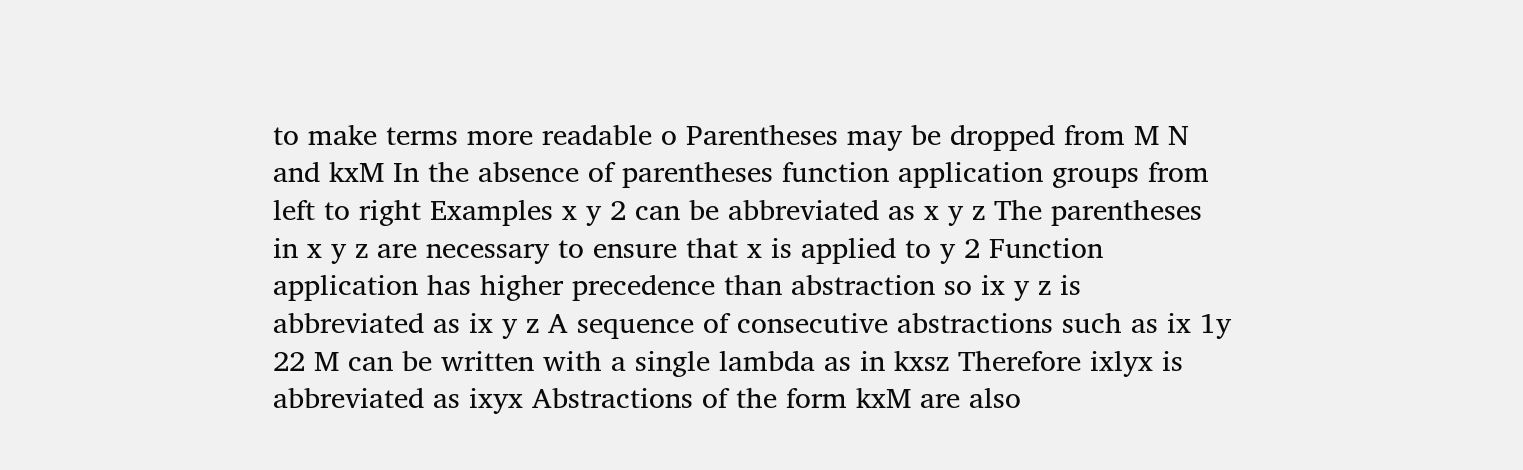to make terms more readable o Parentheses may be dropped from M N and kxM In the absence of parentheses function application groups from left to right Examples x y 2 can be abbreviated as x y z The parentheses in x y z are necessary to ensure that x is applied to y 2 Function application has higher precedence than abstraction so ix y z is abbreviated as ix y z A sequence of consecutive abstractions such as ix 1y 22 M can be written with a single lambda as in kxsz Therefore ixlyx is abbreviated as ixyx Abstractions of the form kxM are also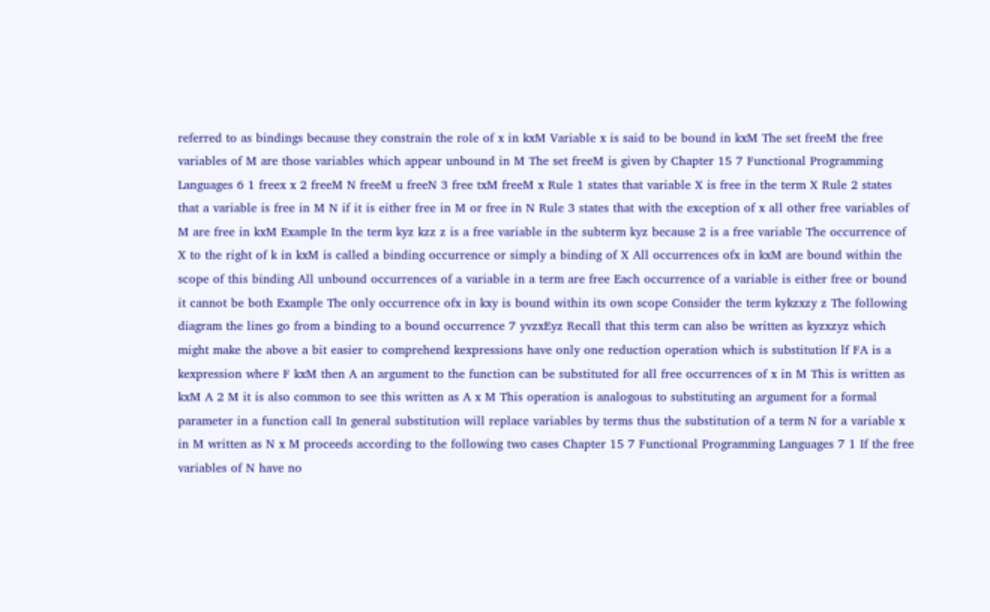referred to as bindings because they constrain the role of x in kxM Variable x is said to be bound in kxM The set freeM the free variables of M are those variables which appear unbound in M The set freeM is given by Chapter 15 7 Functional Programming Languages 6 1 freex x 2 freeM N freeM u freeN 3 free txM freeM x Rule 1 states that variable X is free in the term X Rule 2 states that a variable is free in M N if it is either free in M or free in N Rule 3 states that with the exception of x all other free variables of M are free in kxM Example In the term kyz kzz z is a free variable in the subterm kyz because 2 is a free variable The occurrence of X to the right of k in kxM is called a binding occurrence or simply a binding of X All occurrences ofx in kxM are bound within the scope of this binding All unbound occurrences of a variable in a term are free Each occurrence of a variable is either free or bound it cannot be both Example The only occurrence ofx in kxy is bound within its own scope Consider the term kykzxzy z The following diagram the lines go from a binding to a bound occurrence 7 yvzxEyz Recall that this term can also be written as kyzxzyz which might make the above a bit easier to comprehend kexpressions have only one reduction operation which is substitution lf FA is a kexpression where F kxM then A an argument to the function can be substituted for all free occurrences of x in M This is written as kxM A 2 M it is also common to see this written as A x M This operation is analogous to substituting an argument for a formal parameter in a function call In general substitution will replace variables by terms thus the substitution of a term N for a variable x in M written as N x M proceeds according to the following two cases Chapter 15 7 Functional Programming Languages 7 1 If the free variables of N have no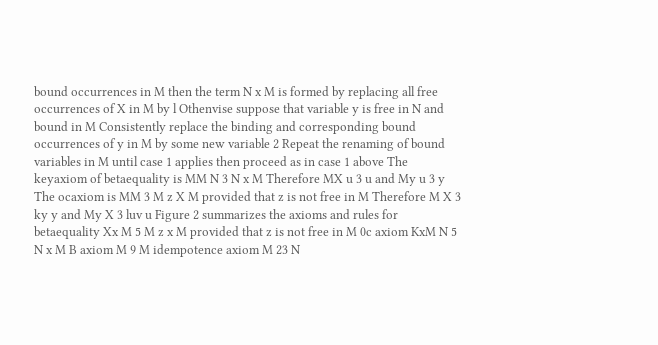bound occurrences in M then the term N x M is formed by replacing all free occurrences of X in M by l Othenvise suppose that variable y is free in N and bound in M Consistently replace the binding and corresponding bound occurrences of y in M by some new variable 2 Repeat the renaming of bound variables in M until case 1 applies then proceed as in case 1 above The keyaxiom of betaequality is MM N 3 N x M Therefore MX u 3 u and My u 3 y The ocaxiom is MM 3 M z X M provided that z is not free in M Therefore M X 3 ky y and My X 3 luv u Figure 2 summarizes the axioms and rules for betaequality Xx M 5 M z x M provided that z is not free in M 0c axiom KxM N 5 N x M B axiom M 9 M idempotence axiom M 23 N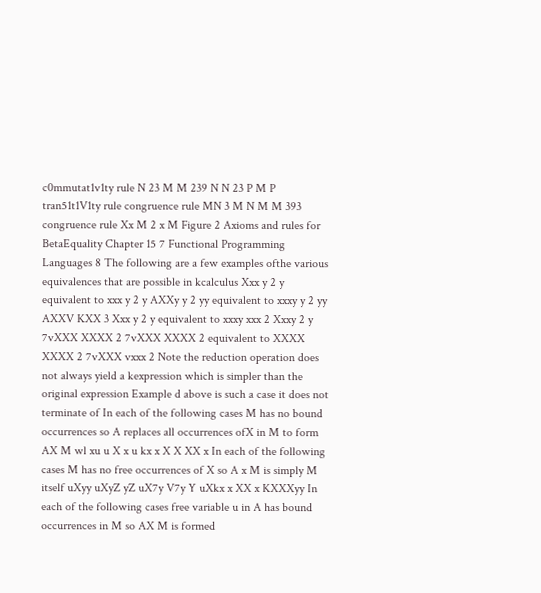c0mmutat1v1ty rule N 23 M M 239 N N 23 P M P tran51t1V1ty rule congruence rule MN 3 M N M M 393 congruence rule Xx M 2 x M Figure 2 Axioms and rules for BetaEquality Chapter 15 7 Functional Programming Languages 8 The following are a few examples ofthe various equivalences that are possible in kcalculus Xxx y 2 y equivalent to xxx y 2 y AXXy y 2 yy equivalent to xxxy y 2 yy AXXV KXX 3 Xxx y 2 y equivalent to xxxy xxx 2 Xxxy 2 y 7vXXX XXXX 2 7vXXX XXXX 2 equivalent to XXXX XXXX 2 7vXXX vxxx 2 Note the reduction operation does not always yield a kexpression which is simpler than the original expression Example d above is such a case it does not terminate of In each of the following cases M has no bound occurrences so A replaces all occurrences ofX in M to form AX M wl xu u X x u kx x X X XX x In each of the following cases M has no free occurrences of X so A x M is simply M itself uXyy uXyZ yZ uX7y V7y Y uXkx x XX x KXXXyy In each of the following cases free variable u in A has bound occurrences in M so AX M is formed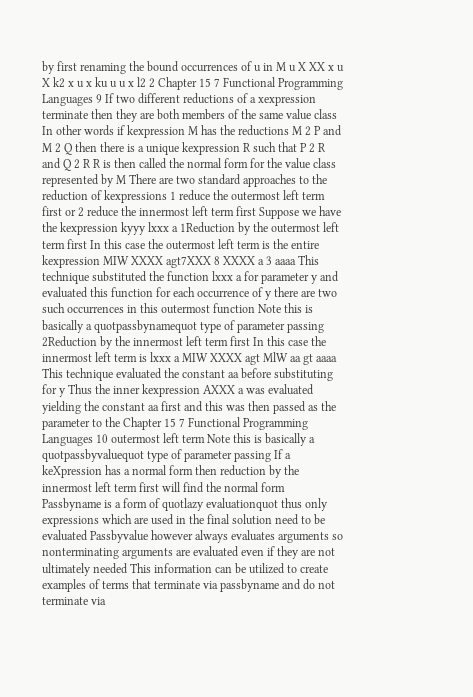by first renaming the bound occurrences of u in M u X XX x u X k2 x u x ku u u x l2 2 Chapter 15 7 Functional Programming Languages 9 If two different reductions of a xexpression terminate then they are both members of the same value class In other words if kexpression M has the reductions M 2 P and M 2 Q then there is a unique kexpression R such that P 2 R and Q 2 R R is then called the normal form for the value class represented by M There are two standard approaches to the reduction of kexpressions 1 reduce the outermost left term first or 2 reduce the innermost left term first Suppose we have the kexpression kyyy lxxx a 1Reduction by the outermost left term first In this case the outermost left term is the entire kexpression MIW XXXX agt7XXX 8 XXXX a 3 aaaa This technique substituted the function lxxx a for parameter y and evaluated this function for each occurrence of y there are two such occurrences in this outermost function Note this is basically a quotpassbynamequot type of parameter passing 2Reduction by the innermost left term first In this case the innermost left term is lxxx a MIW XXXX agt MlW aa gt aaaa This technique evaluated the constant aa before substituting for y Thus the inner kexpression AXXX a was evaluated yielding the constant aa first and this was then passed as the parameter to the Chapter 15 7 Functional Programming Languages 10 outermost left term Note this is basically a quotpassbyvaluequot type of parameter passing If a keXpression has a normal form then reduction by the innermost left term first will find the normal form Passbyname is a form of quotlazy evaluationquot thus only expressions which are used in the final solution need to be evaluated Passbyvalue however always evaluates arguments so nonterminating arguments are evaluated even if they are not ultimately needed This information can be utilized to create examples of terms that terminate via passbyname and do not terminate via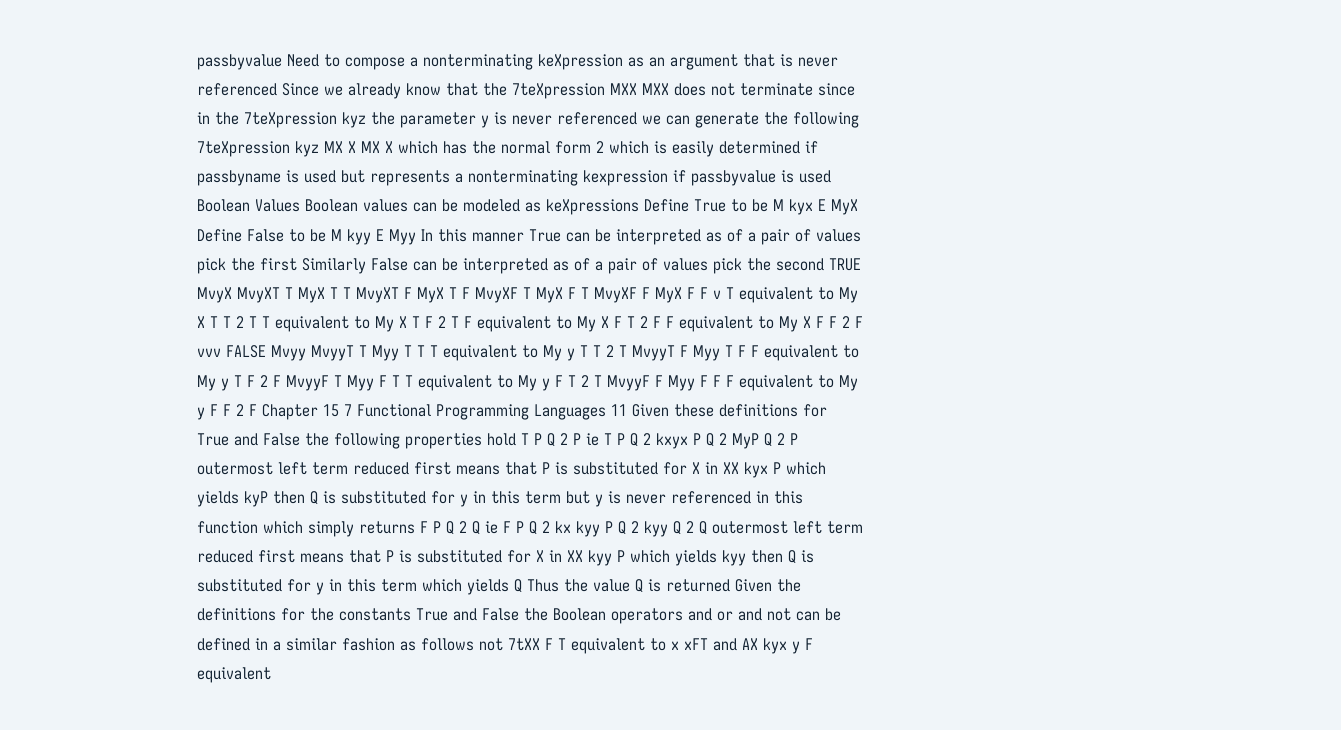passbyvalue Need to compose a nonterminating keXpression as an argument that is never referenced Since we already know that the 7teXpression MXX MXX does not terminate since in the 7teXpression kyz the parameter y is never referenced we can generate the following 7teXpression kyz MX X MX X which has the normal form 2 which is easily determined if passbyname is used but represents a nonterminating kexpression if passbyvalue is used Boolean Values Boolean values can be modeled as keXpressions Define True to be M kyx E MyX Define False to be M kyy E Myy In this manner True can be interpreted as of a pair of values pick the first Similarly False can be interpreted as of a pair of values pick the second TRUE MvyX MvyXT T MyX T T MvyXT F MyX T F MvyXF T MyX F T MvyXF F MyX F F v T equivalent to My X T T 2 T T equivalent to My X T F 2 T F equivalent to My X F T 2 F F equivalent to My X F F 2 F vvv FALSE Mvyy MvyyT T Myy T T T equivalent to My y T T 2 T MvyyT F Myy T F F equivalent to My y T F 2 F MvyyF T Myy F T T equivalent to My y F T 2 T MvyyF F Myy F F F equivalent to My y F F 2 F Chapter 15 7 Functional Programming Languages 11 Given these definitions for True and False the following properties hold T P Q 2 P ie T P Q 2 kxyx P Q 2 MyP Q 2 P outermost left term reduced first means that P is substituted for X in XX kyx P which yields kyP then Q is substituted for y in this term but y is never referenced in this function which simply returns F P Q 2 Q ie F P Q 2 kx kyy P Q 2 kyy Q 2 Q outermost left term reduced first means that P is substituted for X in XX kyy P which yields kyy then Q is substituted for y in this term which yields Q Thus the value Q is returned Given the definitions for the constants True and False the Boolean operators and or and not can be defined in a similar fashion as follows not 7tXX F T equivalent to x xFT and AX kyx y F equivalent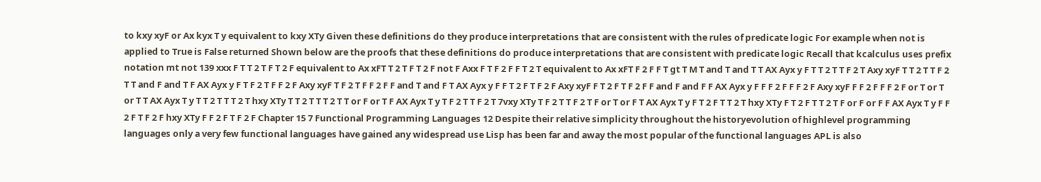to kxy xyF or Ax kyx T y equivalent to kxy XTy Given these definitions do they produce interpretations that are consistent with the rules of predicate logic For example when not is applied to True is False returned Shown below are the proofs that these definitions do produce interpretations that are consistent with predicate logic Recall that kcalculus uses prefix notation mt not 139 xxx F T T 2 T F T 2 F equivalent to Ax xFT T 2 T F T 2 F not F Axx F T F 2 F F T 2 T equivalent to Ax xFT F 2 F F T gt T M T and T and T T AX Ayx y F T T 2 T T F 2 T Axy xyF T T 2 T T F 2 T T and F and T F AX Ayx y F T F 2 T F F 2 F Axy xyF T F 2 T F F 2 F F and T and F T AX Ayx y F F T 2 F T F 2 F Axy xyF F T 2 F T F 2 F F and F and F F AX Ayx y F F F 2 F F F 2 F Axy xyF F F 2 F F F 2 F or T or T or T T AX Ayx T y T T 2 T T T 2 T hxy XTy T T 2 T T T 2 T T or F or T F AX Ayx T y T F 2 T T F 2 T 7vxy XTy T F 2 T T F 2 T F or T or F T AX Ayx T y F T 2 F T T 2 T hxy XTy F T 2 F T T 2 T F or F or F F AX Ayx T y F F 2 F T F 2 F hxy XTy F F 2 F T F 2 F Chapter 15 7 Functional Programming Languages 12 Despite their relative simplicity throughout the historyevolution of highlevel programming languages only a very few functional languages have gained any widespread use Lisp has been far and away the most popular of the functional languages APL is also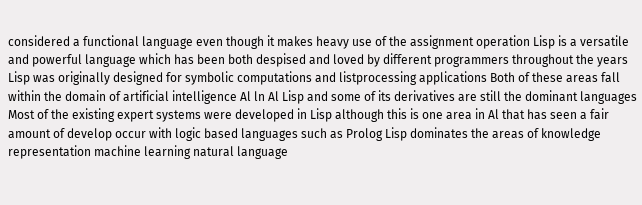considered a functional language even though it makes heavy use of the assignment operation Lisp is a versatile and powerful language which has been both despised and loved by different programmers throughout the years Lisp was originally designed for symbolic computations and listprocessing applications Both of these areas fall within the domain of artificial intelligence Al ln Al Lisp and some of its derivatives are still the dominant languages Most of the existing expert systems were developed in Lisp although this is one area in Al that has seen a fair amount of develop occur with logic based languages such as Prolog Lisp dominates the areas of knowledge representation machine learning natural language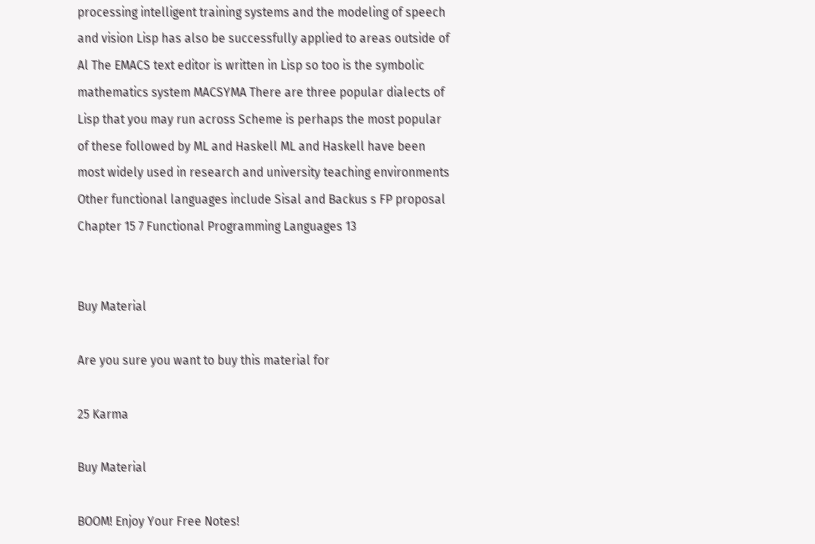processing intelligent training systems and the modeling of speech and vision Lisp has also be successfully applied to areas outside of Al The EMACS text editor is written in Lisp so too is the symbolic mathematics system MACSYMA There are three popular dialects of Lisp that you may run across Scheme is perhaps the most popular of these followed by ML and Haskell ML and Haskell have been most widely used in research and university teaching environments Other functional languages include Sisal and Backus s FP proposal Chapter 15 7 Functional Programming Languages 13


Buy Material

Are you sure you want to buy this material for

25 Karma

Buy Material

BOOM! Enjoy Your Free Notes!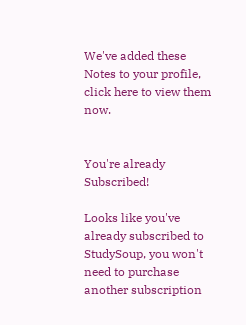We've added these Notes to your profile, click here to view them now.


You're already Subscribed!

Looks like you've already subscribed to StudySoup, you won't need to purchase another subscription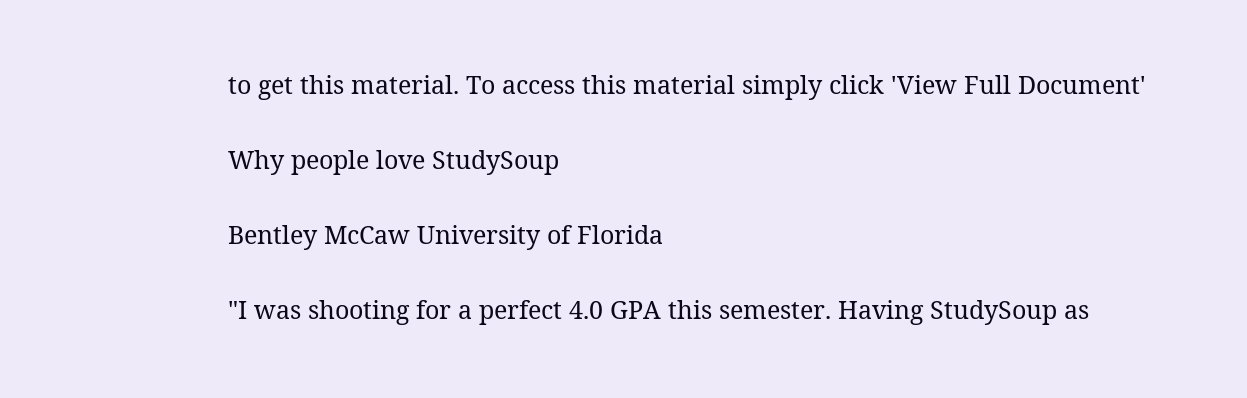to get this material. To access this material simply click 'View Full Document'

Why people love StudySoup

Bentley McCaw University of Florida

"I was shooting for a perfect 4.0 GPA this semester. Having StudySoup as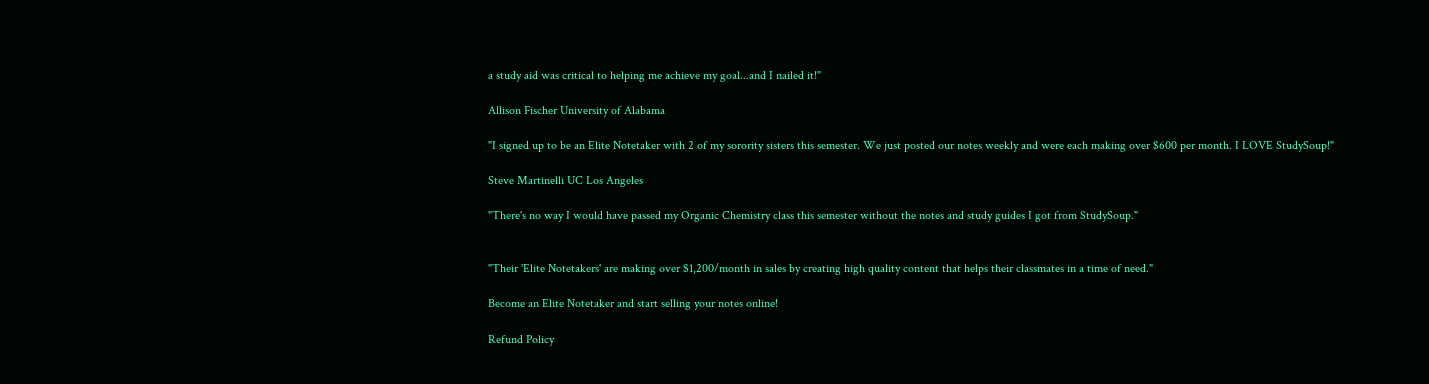a study aid was critical to helping me achieve my goal...and I nailed it!"

Allison Fischer University of Alabama

"I signed up to be an Elite Notetaker with 2 of my sorority sisters this semester. We just posted our notes weekly and were each making over $600 per month. I LOVE StudySoup!"

Steve Martinelli UC Los Angeles

"There's no way I would have passed my Organic Chemistry class this semester without the notes and study guides I got from StudySoup."


"Their 'Elite Notetakers' are making over $1,200/month in sales by creating high quality content that helps their classmates in a time of need."

Become an Elite Notetaker and start selling your notes online!

Refund Policy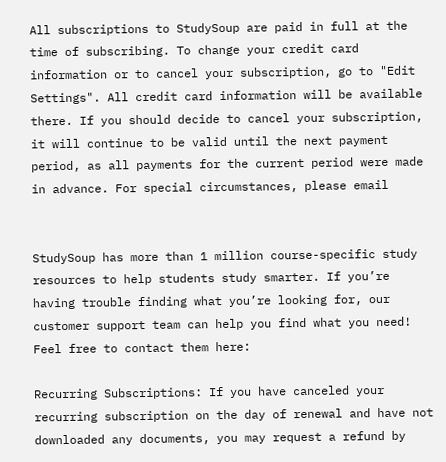All subscriptions to StudySoup are paid in full at the time of subscribing. To change your credit card information or to cancel your subscription, go to "Edit Settings". All credit card information will be available there. If you should decide to cancel your subscription, it will continue to be valid until the next payment period, as all payments for the current period were made in advance. For special circumstances, please email


StudySoup has more than 1 million course-specific study resources to help students study smarter. If you’re having trouble finding what you’re looking for, our customer support team can help you find what you need! Feel free to contact them here:

Recurring Subscriptions: If you have canceled your recurring subscription on the day of renewal and have not downloaded any documents, you may request a refund by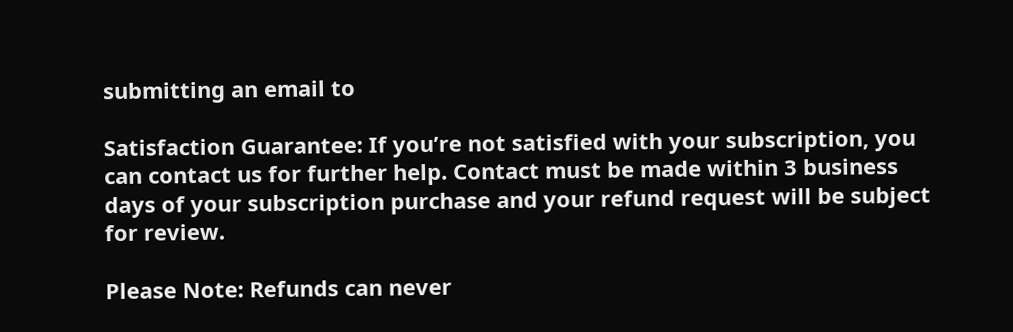submitting an email to

Satisfaction Guarantee: If you’re not satisfied with your subscription, you can contact us for further help. Contact must be made within 3 business days of your subscription purchase and your refund request will be subject for review.

Please Note: Refunds can never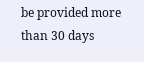be provided more than 30 days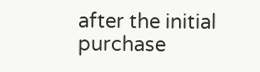after the initial purchase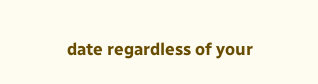date regardless of your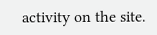activity on the site.